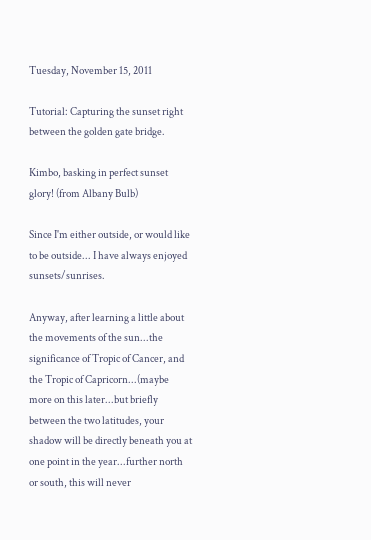Tuesday, November 15, 2011

Tutorial: Capturing the sunset right between the golden gate bridge.

Kimbo, basking in perfect sunset glory! (from Albany Bulb)

Since I'm either outside, or would like to be outside... I have always enjoyed sunsets/sunrises.

Anyway, after learning a little about the movements of the sun...the significance of Tropic of Cancer, and the Tropic of Capricorn...(maybe more on this later...but briefly between the two latitudes, your shadow will be directly beneath you at one point in the year...further north or south, this will never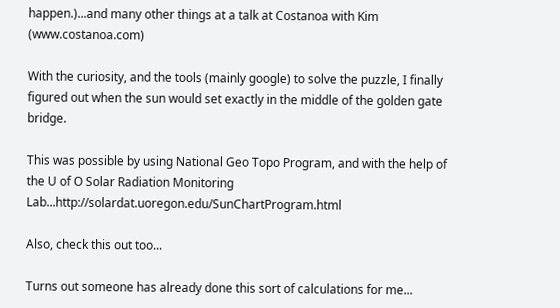happen.)...and many other things at a talk at Costanoa with Kim (www.costanoa.com)

With the curiosity, and the tools (mainly google) to solve the puzzle, I finally figured out when the sun would set exactly in the middle of the golden gate bridge.

This was possible by using National Geo Topo Program, and with the help of the U of O Solar Radiation Monitoring Lab...http://solardat.uoregon.edu/SunChartProgram.html

Also, check this out too...

Turns out someone has already done this sort of calculations for me...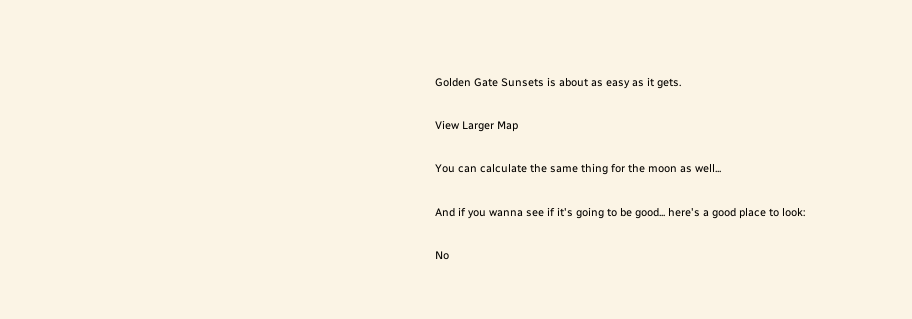Golden Gate Sunsets is about as easy as it gets.

View Larger Map

You can calculate the same thing for the moon as well...

And if you wanna see if it's going to be good... here's a good place to look:

No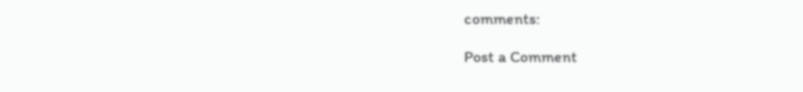comments:

Post a Comment